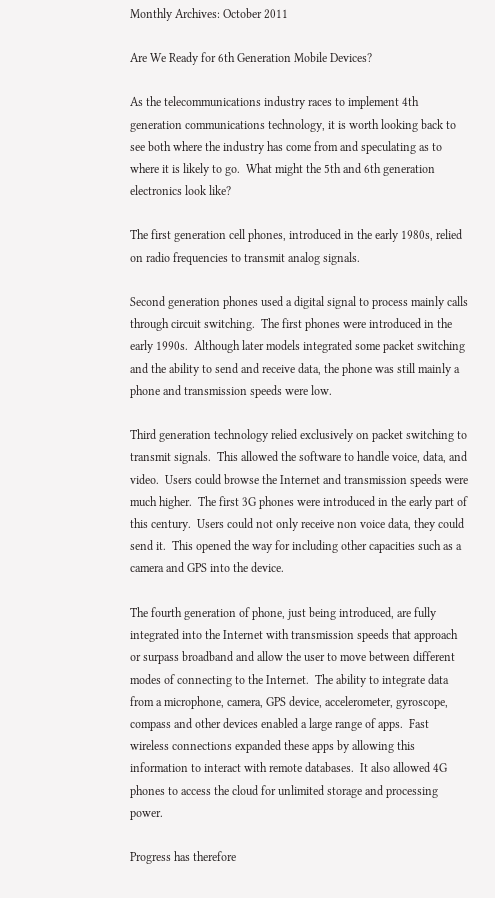Monthly Archives: October 2011

Are We Ready for 6th Generation Mobile Devices?

As the telecommunications industry races to implement 4th generation communications technology, it is worth looking back to see both where the industry has come from and speculating as to where it is likely to go.  What might the 5th and 6th generation electronics look like?

The first generation cell phones, introduced in the early 1980s, relied on radio frequencies to transmit analog signals.

Second generation phones used a digital signal to process mainly calls through circuit switching.  The first phones were introduced in the early 1990s.  Although later models integrated some packet switching and the ability to send and receive data, the phone was still mainly a phone and transmission speeds were low.

Third generation technology relied exclusively on packet switching to transmit signals.  This allowed the software to handle voice, data, and video.  Users could browse the Internet and transmission speeds were much higher.  The first 3G phones were introduced in the early part of this century.  Users could not only receive non voice data, they could send it.  This opened the way for including other capacities such as a camera and GPS into the device.

The fourth generation of phone, just being introduced, are fully integrated into the Internet with transmission speeds that approach or surpass broadband and allow the user to move between different modes of connecting to the Internet.  The ability to integrate data from a microphone, camera, GPS device, accelerometer, gyroscope, compass and other devices enabled a large range of apps.  Fast wireless connections expanded these apps by allowing this information to interact with remote databases.  It also allowed 4G phones to access the cloud for unlimited storage and processing power.

Progress has therefore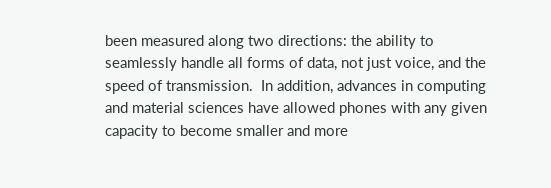been measured along two directions: the ability to seamlessly handle all forms of data, not just voice, and the speed of transmission.  In addition, advances in computing and material sciences have allowed phones with any given capacity to become smaller and more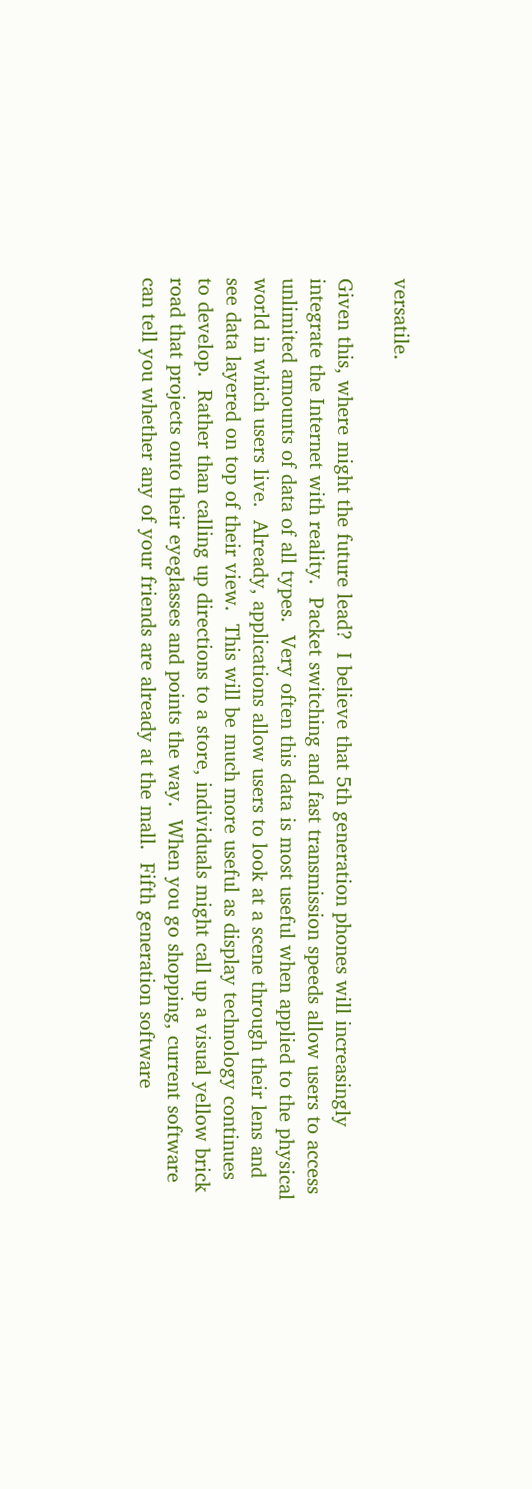versatile.

Given this, where might the future lead?  I believe that 5th generation phones will increasingly integrate the Internet with reality.  Packet switching and fast transmission speeds allow users to access unlimited amounts of data of all types.  Very often this data is most useful when applied to the physical world in which users live.  Already, applications allow users to look at a scene through their lens and see data layered on top of their view.  This will be much more useful as display technology continues to develop.  Rather than calling up directions to a store, individuals might call up a visual yellow brick road that projects onto their eyeglasses and points the way.  When you go shopping, current software can tell you whether any of your friends are already at the mall.  Fifth generation software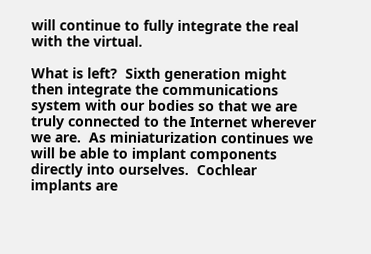will continue to fully integrate the real with the virtual.

What is left?  Sixth generation might then integrate the communications system with our bodies so that we are truly connected to the Internet wherever we are.  As miniaturization continues we will be able to implant components directly into ourselves.  Cochlear implants are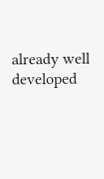already well developed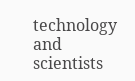technology and scientists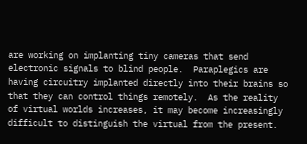are working on implanting tiny cameras that send electronic signals to blind people.  Paraplegics are having circuitry implanted directly into their brains so that they can control things remotely.  As the reality of virtual worlds increases, it may become increasingly difficult to distinguish the virtual from the present.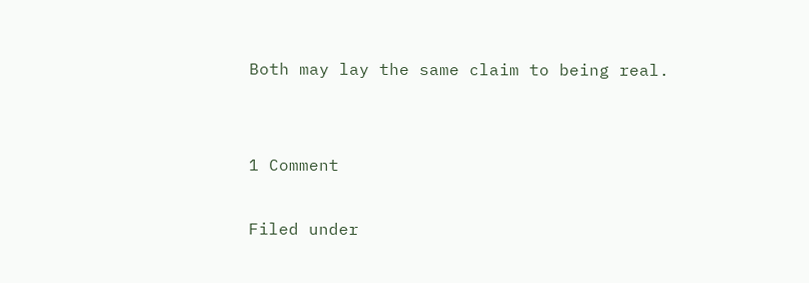Both may lay the same claim to being real.


1 Comment

Filed under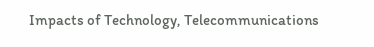Impacts of Technology, Telecommunications